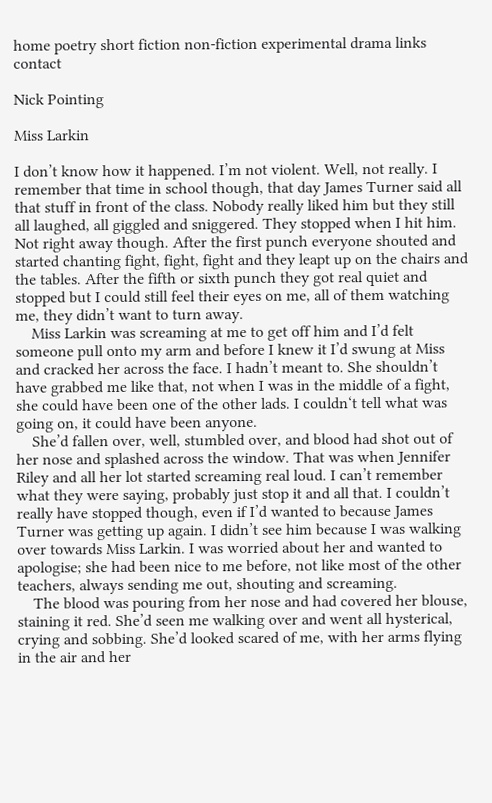home poetry short fiction non-fiction experimental drama links contact

Nick Pointing

Miss Larkin

I don’t know how it happened. I’m not violent. Well, not really. I remember that time in school though, that day James Turner said all that stuff in front of the class. Nobody really liked him but they still all laughed, all giggled and sniggered. They stopped when I hit him. Not right away though. After the first punch everyone shouted and started chanting fight, fight, fight and they leapt up on the chairs and the tables. After the fifth or sixth punch they got real quiet and stopped but I could still feel their eyes on me, all of them watching me, they didn’t want to turn away.
    Miss Larkin was screaming at me to get off him and I’d felt someone pull onto my arm and before I knew it I’d swung at Miss and cracked her across the face. I hadn’t meant to. She shouldn’t have grabbed me like that, not when I was in the middle of a fight, she could have been one of the other lads. I couldn‘t tell what was going on, it could have been anyone.
    She’d fallen over, well, stumbled over, and blood had shot out of her nose and splashed across the window. That was when Jennifer Riley and all her lot started screaming real loud. I can’t remember what they were saying, probably just stop it and all that. I couldn’t really have stopped though, even if I’d wanted to because James Turner was getting up again. I didn’t see him because I was walking over towards Miss Larkin. I was worried about her and wanted to apologise; she had been nice to me before, not like most of the other teachers, always sending me out, shouting and screaming.
    The blood was pouring from her nose and had covered her blouse, staining it red. She’d seen me walking over and went all hysterical, crying and sobbing. She’d looked scared of me, with her arms flying in the air and her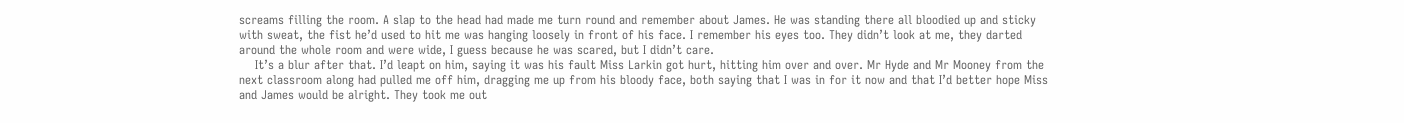screams filling the room. A slap to the head had made me turn round and remember about James. He was standing there all bloodied up and sticky with sweat, the fist he’d used to hit me was hanging loosely in front of his face. I remember his eyes too. They didn’t look at me, they darted around the whole room and were wide, I guess because he was scared, but I didn’t care.
    It’s a blur after that. I’d leapt on him, saying it was his fault Miss Larkin got hurt, hitting him over and over. Mr Hyde and Mr Mooney from the next classroom along had pulled me off him, dragging me up from his bloody face, both saying that I was in for it now and that I’d better hope Miss and James would be alright. They took me out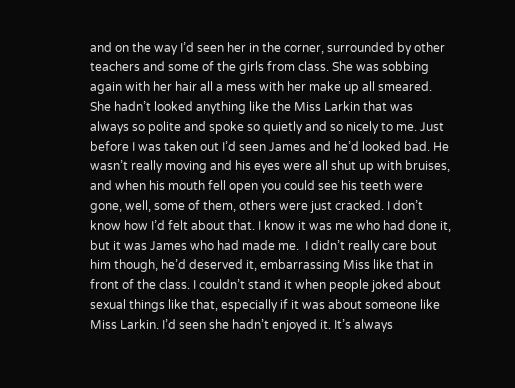and on the way I’d seen her in the corner, surrounded by other teachers and some of the girls from class. She was sobbing again with her hair all a mess with her make up all smeared. She hadn’t looked anything like the Miss Larkin that was always so polite and spoke so quietly and so nicely to me. Just before I was taken out I’d seen James and he’d looked bad. He wasn’t really moving and his eyes were all shut up with bruises, and when his mouth fell open you could see his teeth were gone, well, some of them, others were just cracked. I don’t know how I’d felt about that. I know it was me who had done it, but it was James who had made me.  I didn’t really care bout him though, he’d deserved it, embarrassing Miss like that in front of the class. I couldn’t stand it when people joked about sexual things like that, especially if it was about someone like Miss Larkin. I’d seen she hadn’t enjoyed it. It’s always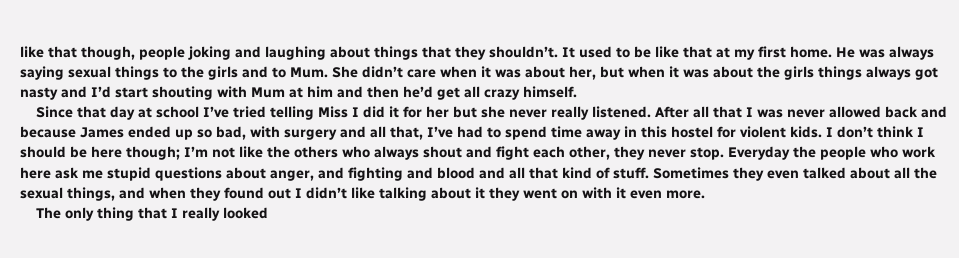like that though, people joking and laughing about things that they shouldn’t. It used to be like that at my first home. He was always saying sexual things to the girls and to Mum. She didn’t care when it was about her, but when it was about the girls things always got nasty and I’d start shouting with Mum at him and then he’d get all crazy himself.
    Since that day at school I’ve tried telling Miss I did it for her but she never really listened. After all that I was never allowed back and because James ended up so bad, with surgery and all that, I’ve had to spend time away in this hostel for violent kids. I don’t think I should be here though; I’m not like the others who always shout and fight each other, they never stop. Everyday the people who work here ask me stupid questions about anger, and fighting and blood and all that kind of stuff. Sometimes they even talked about all the sexual things, and when they found out I didn’t like talking about it they went on with it even more.
    The only thing that I really looked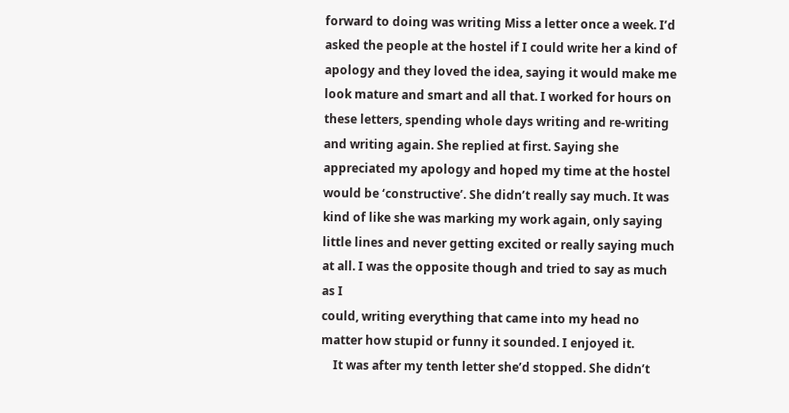forward to doing was writing Miss a letter once a week. I’d asked the people at the hostel if I could write her a kind of apology and they loved the idea, saying it would make me look mature and smart and all that. I worked for hours on these letters, spending whole days writing and re-writing and writing again. She replied at first. Saying she appreciated my apology and hoped my time at the hostel would be ‘constructive’. She didn’t really say much. It was kind of like she was marking my work again, only saying little lines and never getting excited or really saying much at all. I was the opposite though and tried to say as much as I
could, writing everything that came into my head no matter how stupid or funny it sounded. I enjoyed it.
    It was after my tenth letter she’d stopped. She didn’t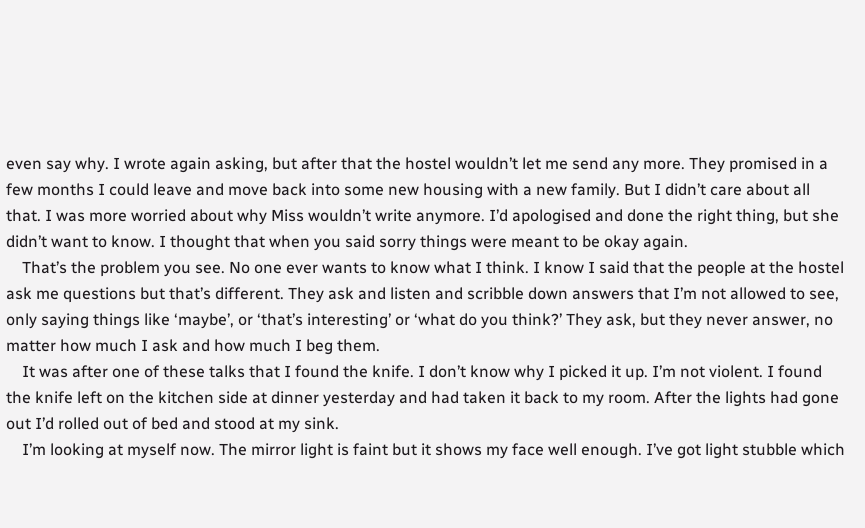even say why. I wrote again asking, but after that the hostel wouldn’t let me send any more. They promised in a few months I could leave and move back into some new housing with a new family. But I didn’t care about all that. I was more worried about why Miss wouldn’t write anymore. I’d apologised and done the right thing, but she didn’t want to know. I thought that when you said sorry things were meant to be okay again.
    That’s the problem you see. No one ever wants to know what I think. I know I said that the people at the hostel ask me questions but that’s different. They ask and listen and scribble down answers that I’m not allowed to see, only saying things like ‘maybe’, or ‘that’s interesting’ or ‘what do you think?’ They ask, but they never answer, no matter how much I ask and how much I beg them.
    It was after one of these talks that I found the knife. I don’t know why I picked it up. I’m not violent. I found the knife left on the kitchen side at dinner yesterday and had taken it back to my room. After the lights had gone out I’d rolled out of bed and stood at my sink.
    I’m looking at myself now. The mirror light is faint but it shows my face well enough. I’ve got light stubble which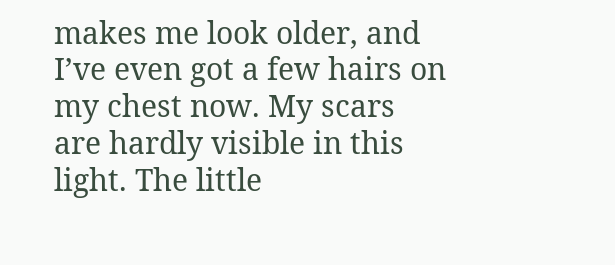makes me look older, and I’ve even got a few hairs on my chest now. My scars are hardly visible in this light. The little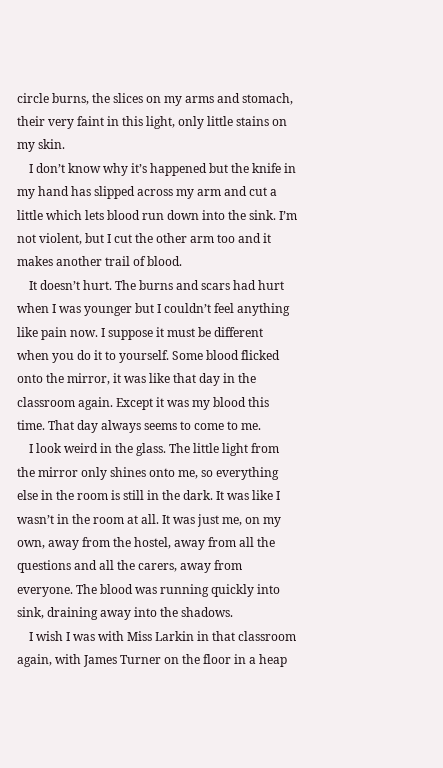circle burns, the slices on my arms and stomach, their very faint in this light, only little stains on my skin.
    I don’t know why it’s happened but the knife in my hand has slipped across my arm and cut a little which lets blood run down into the sink. I’m not violent, but I cut the other arm too and it makes another trail of blood.
    It doesn’t hurt. The burns and scars had hurt when I was younger but I couldn’t feel anything like pain now. I suppose it must be different when you do it to yourself. Some blood flicked onto the mirror, it was like that day in the classroom again. Except it was my blood this time. That day always seems to come to me.
    I look weird in the glass. The little light from the mirror only shines onto me, so everything else in the room is still in the dark. It was like I wasn’t in the room at all. It was just me, on my own, away from the hostel, away from all the questions and all the carers, away from everyone. The blood was running quickly into sink, draining away into the shadows.
    I wish I was with Miss Larkin in that classroom again, with James Turner on the floor in a heap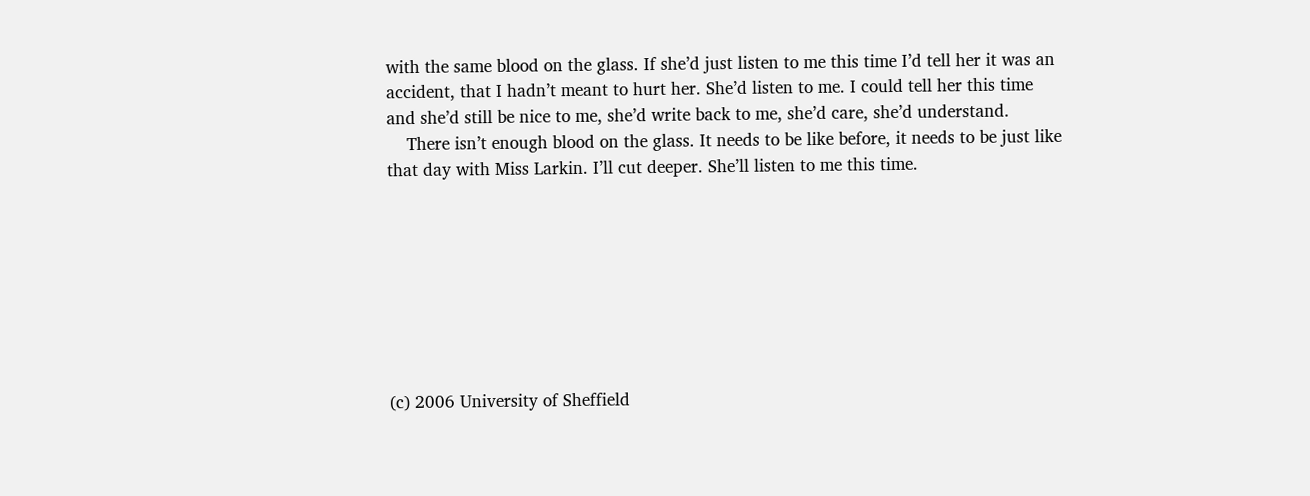with the same blood on the glass. If she’d just listen to me this time I’d tell her it was an accident, that I hadn’t meant to hurt her. She’d listen to me. I could tell her this time and she’d still be nice to me, she’d write back to me, she’d care, she’d understand.
    There isn’t enough blood on the glass. It needs to be like before, it needs to be just like that day with Miss Larkin. I’ll cut deeper. She’ll listen to me this time.








(c) 2006 University of Sheffield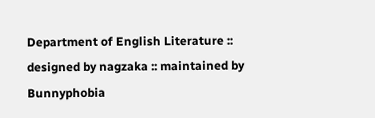Department of English Literature :: designed by nagzaka :: maintained by Bunnyphobia